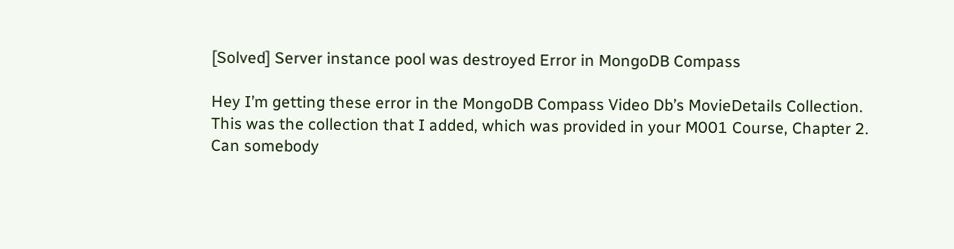[Solved] Server instance pool was destroyed Error in MongoDB Compass

Hey I’m getting these error in the MongoDB Compass Video Db’s MovieDetails Collection.
This was the collection that I added, which was provided in your M001 Course, Chapter 2.
Can somebody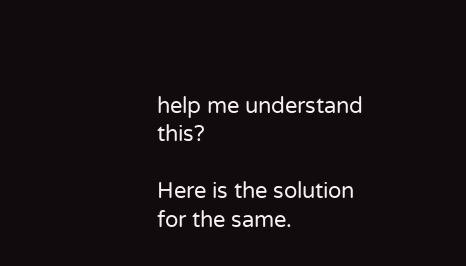help me understand this?

Here is the solution for the same.